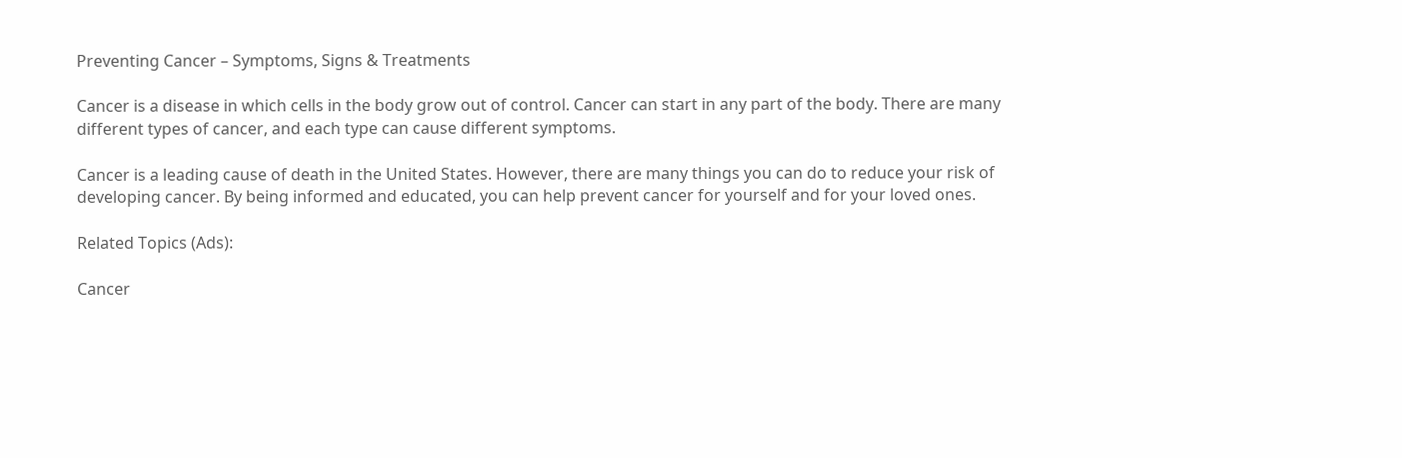Preventing Cancer – Symptoms, Signs & Treatments

Cancer is a disease in which cells in the body grow out of control. Cancer can start in any part of the body. There are many different types of cancer, and each type can cause different symptoms.

Cancer is a leading cause of death in the United States. However, there are many things you can do to reduce your risk of developing cancer. By being informed and educated, you can help prevent cancer for yourself and for your loved ones.

Related Topics (Ads):

Cancer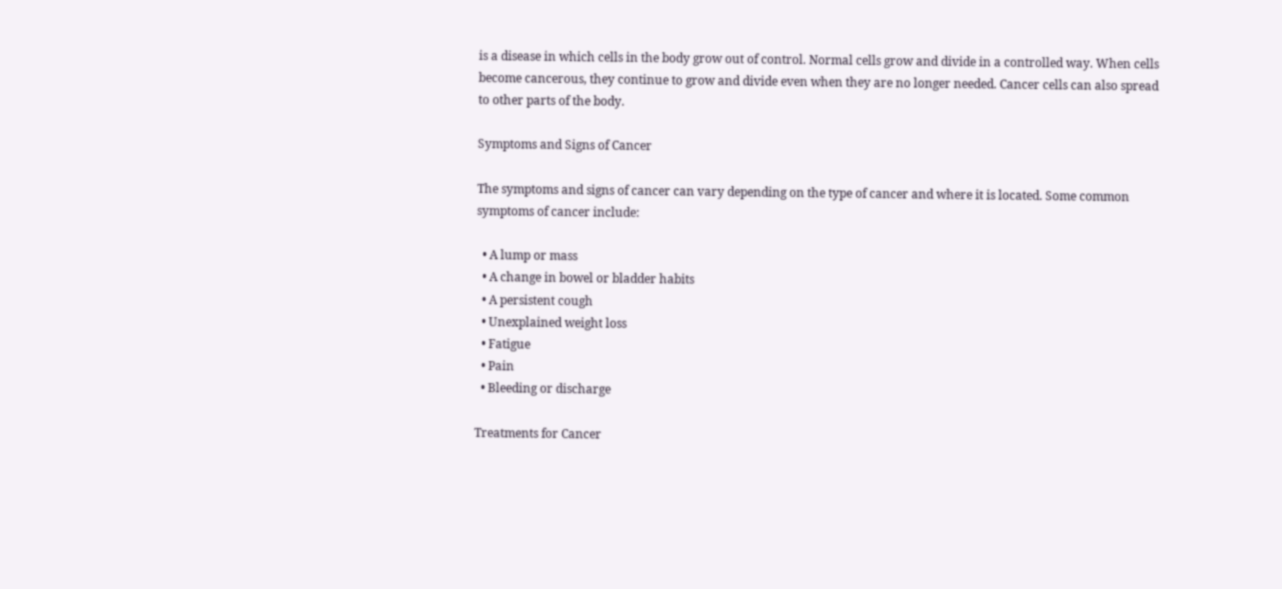is a disease in which cells in the body grow out of control. Normal cells grow and divide in a controlled way. When cells become cancerous, they continue to grow and divide even when they are no longer needed. Cancer cells can also spread to other parts of the body.

Symptoms and Signs of Cancer

The symptoms and signs of cancer can vary depending on the type of cancer and where it is located. Some common symptoms of cancer include:

  • A lump or mass
  • A change in bowel or bladder habits
  • A persistent cough
  • Unexplained weight loss
  • Fatigue
  • Pain
  • Bleeding or discharge

Treatments for Cancer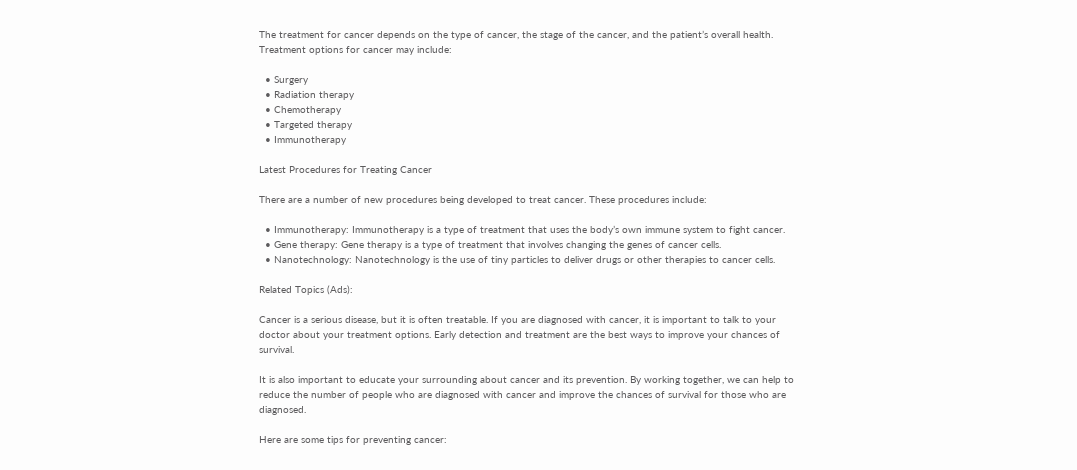The treatment for cancer depends on the type of cancer, the stage of the cancer, and the patient’s overall health. Treatment options for cancer may include:

  • Surgery
  • Radiation therapy
  • Chemotherapy
  • Targeted therapy
  • Immunotherapy

Latest Procedures for Treating Cancer

There are a number of new procedures being developed to treat cancer. These procedures include:

  • Immunotherapy: Immunotherapy is a type of treatment that uses the body’s own immune system to fight cancer.
  • Gene therapy: Gene therapy is a type of treatment that involves changing the genes of cancer cells.
  • Nanotechnology: Nanotechnology is the use of tiny particles to deliver drugs or other therapies to cancer cells.

Related Topics (Ads):

Cancer is a serious disease, but it is often treatable. If you are diagnosed with cancer, it is important to talk to your doctor about your treatment options. Early detection and treatment are the best ways to improve your chances of survival.

It is also important to educate your surrounding about cancer and its prevention. By working together, we can help to reduce the number of people who are diagnosed with cancer and improve the chances of survival for those who are diagnosed.

Here are some tips for preventing cancer: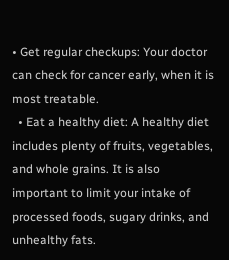• Get regular checkups: Your doctor can check for cancer early, when it is most treatable.
  • Eat a healthy diet: A healthy diet includes plenty of fruits, vegetables, and whole grains. It is also important to limit your intake of processed foods, sugary drinks, and unhealthy fats.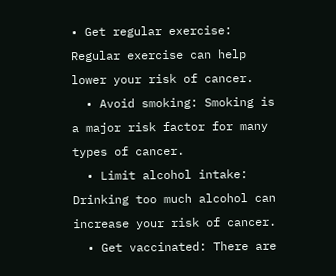• Get regular exercise: Regular exercise can help lower your risk of cancer.
  • Avoid smoking: Smoking is a major risk factor for many types of cancer.
  • Limit alcohol intake: Drinking too much alcohol can increase your risk of cancer.
  • Get vaccinated: There are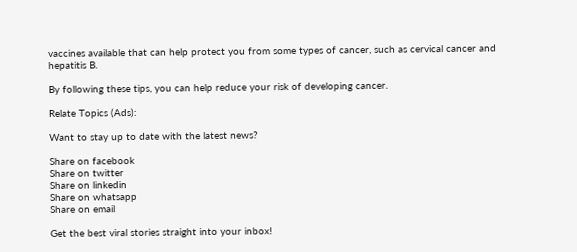vaccines available that can help protect you from some types of cancer, such as cervical cancer and hepatitis B.

By following these tips, you can help reduce your risk of developing cancer.

Relate Topics (Ads):

Want to stay up to date with the latest news?

Share on facebook
Share on twitter
Share on linkedin
Share on whatsapp
Share on email

Get the best viral stories straight into your inbox!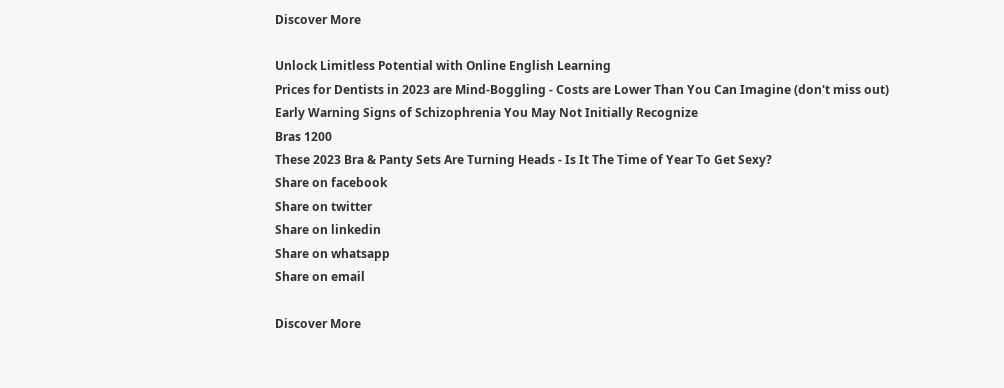Discover More

Unlock Limitless Potential with Online English Learning
Prices for Dentists in 2023 are Mind-Boggling - Costs are Lower Than You Can Imagine (don't miss out)
Early Warning Signs of Schizophrenia You May Not Initially Recognize
Bras 1200
These 2023 Bra & Panty Sets Are Turning Heads - Is It The Time of Year To Get Sexy?
Share on facebook
Share on twitter
Share on linkedin
Share on whatsapp
Share on email

Discover More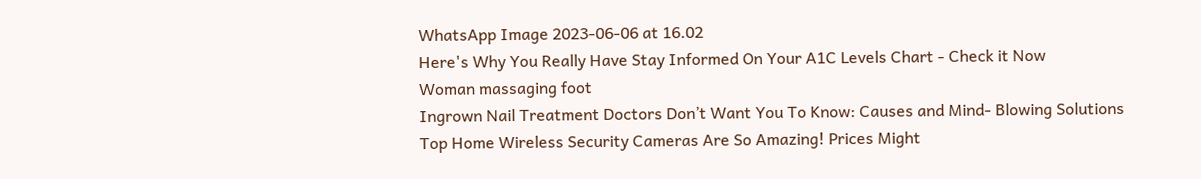WhatsApp Image 2023-06-06 at 16.02
Here's Why You Really Have Stay Informed On Your A1C Levels Chart - Check it Now
Woman massaging foot
Ingrown Nail Treatment Doctors Don’t Want You To Know: Causes and Mind- Blowing Solutions
Top Home Wireless Security Cameras Are So Amazing! Prices Might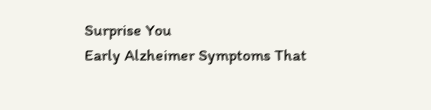Surprise You
Early Alzheimer Symptoms That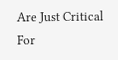Are Just Critical For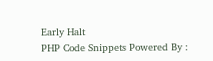Early Halt
PHP Code Snippets Powered By :